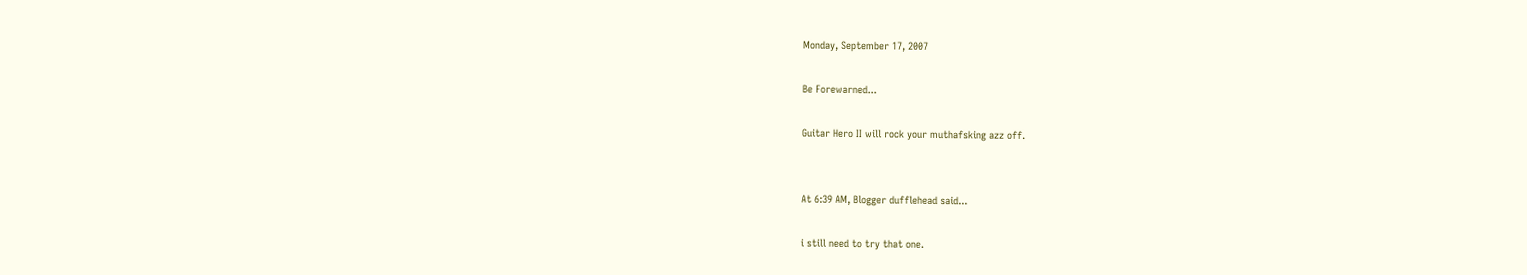Monday, September 17, 2007

Be Forewarned...

Guitar Hero II will rock your muthafsking azz off.


At 6:39 AM, Blogger dufflehead said...

i still need to try that one.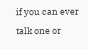if you can ever talk one or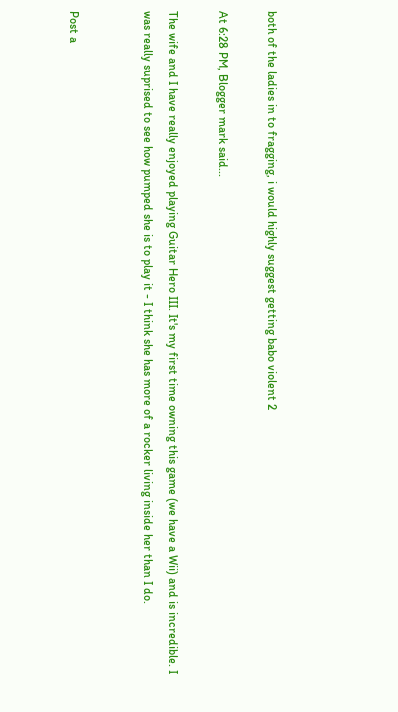both of the ladies in to fragging, i would highly suggest getting babo violent 2

At 6:28 PM, Blogger mark said...

The wife and I have really enjoyed playing Guitar Hero III. It's my first time owning this game (we have a Wii) and is incredible. I was really suprised to see how pumped she is to play it - I think she has more of a rocker living inside her than I do.


Post a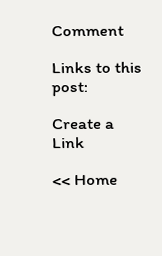Comment

Links to this post:

Create a Link

<< Home